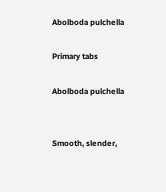Abolboda pulchella

Primary tabs

Abolboda pulchella


Smooth, slender,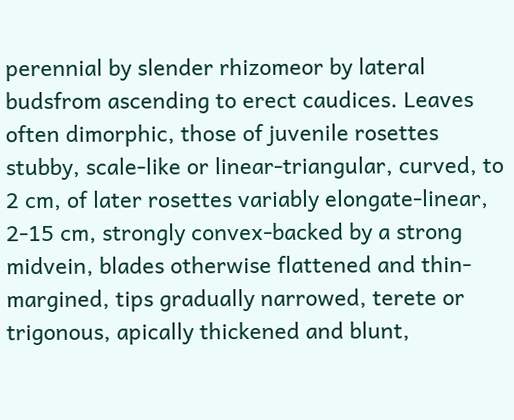perennial by slender rhizomeor by lateral budsfrom ascending to erect caudices. Leaves often dimorphic, those of juvenile rosettes stubby, scale-like or linear-triangular, curved, to 2 cm, of later rosettes variably elongate-linear, 2-15 cm, strongly convex-backed by a strong midvein, blades otherwise flattened and thin-margined, tips gradually narrowed, terete or trigonous, apically thickened and blunt,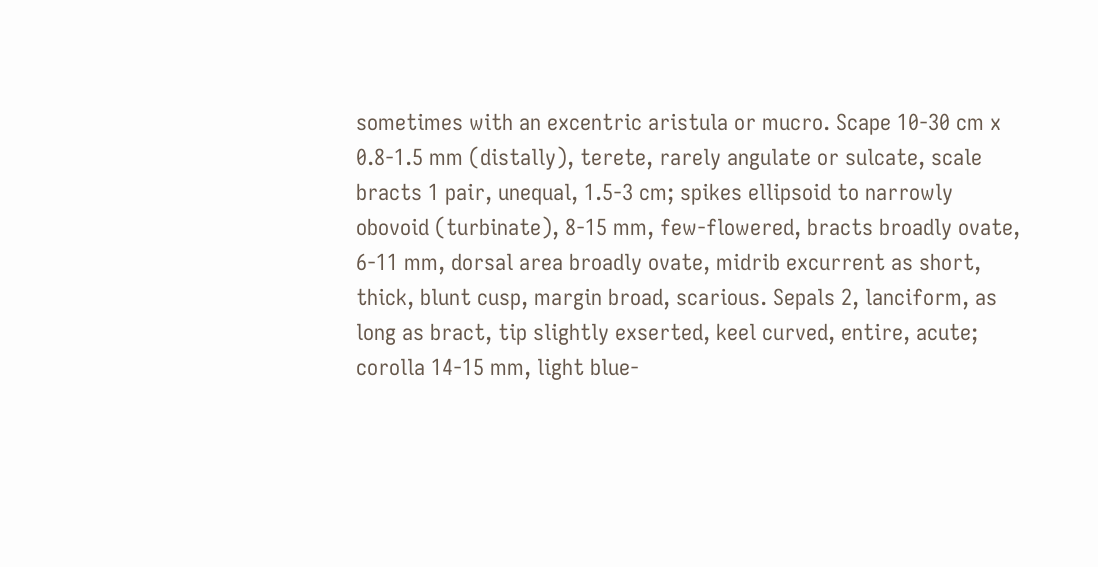sometimes with an excentric aristula or mucro. Scape 10-30 cm x 0.8-1.5 mm (distally), terete, rarely angulate or sulcate, scale bracts 1 pair, unequal, 1.5-3 cm; spikes ellipsoid to narrowly obovoid (turbinate), 8-15 mm, few-flowered, bracts broadly ovate, 6-11 mm, dorsal area broadly ovate, midrib excurrent as short, thick, blunt cusp, margin broad, scarious. Sepals 2, lanciform, as long as bract, tip slightly exserted, keel curved, entire, acute; corolla 14-15 mm, light blue-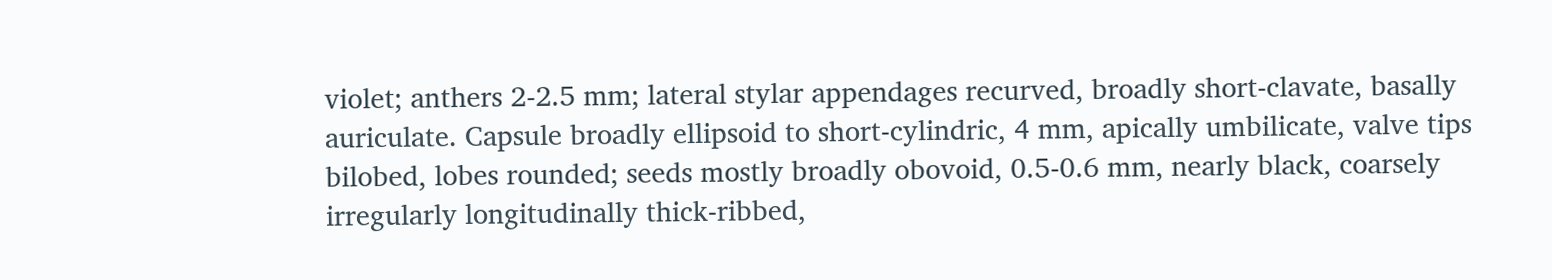violet; anthers 2-2.5 mm; lateral stylar appendages recurved, broadly short-clavate, basally auriculate. Capsule broadly ellipsoid to short-cylindric, 4 mm, apically umbilicate, valve tips bilobed, lobes rounded; seeds mostly broadly obovoid, 0.5-0.6 mm, nearly black, coarsely irregularly longitudinally thick-ribbed,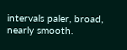intervals paler, broad, nearly smooth.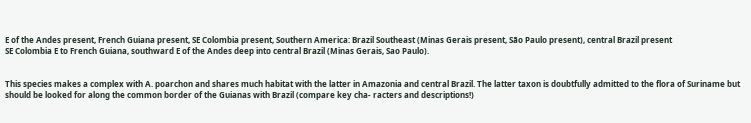E of the Andes present, French Guiana present, SE Colombia present, Southern America: Brazil Southeast (Minas Gerais present, São Paulo present), central Brazil present
SE Colombia E to French Guiana, southward E of the Andes deep into central Brazil (Minas Gerais, Sao Paulo).


This species makes a complex with A. poarchon and shares much habitat with the latter in Amazonia and central Brazil. The latter taxon is doubtfully admitted to the flora of Suriname but should be looked for along the common border of the Guianas with Brazil (compare key cha- racters and descriptions!)